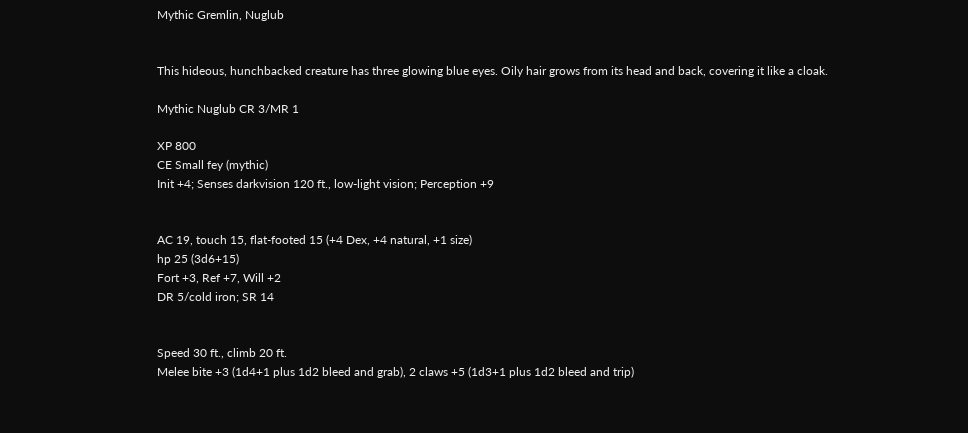Mythic Gremlin, Nuglub


This hideous, hunchbacked creature has three glowing blue eyes. Oily hair grows from its head and back, covering it like a cloak.

Mythic Nuglub CR 3/MR 1

XP 800
CE Small fey (mythic)
Init +4; Senses darkvision 120 ft., low-light vision; Perception +9


AC 19, touch 15, flat-footed 15 (+4 Dex, +4 natural, +1 size)
hp 25 (3d6+15)
Fort +3, Ref +7, Will +2
DR 5/cold iron; SR 14


Speed 30 ft., climb 20 ft.
Melee bite +3 (1d4+1 plus 1d2 bleed and grab), 2 claws +5 (1d3+1 plus 1d2 bleed and trip)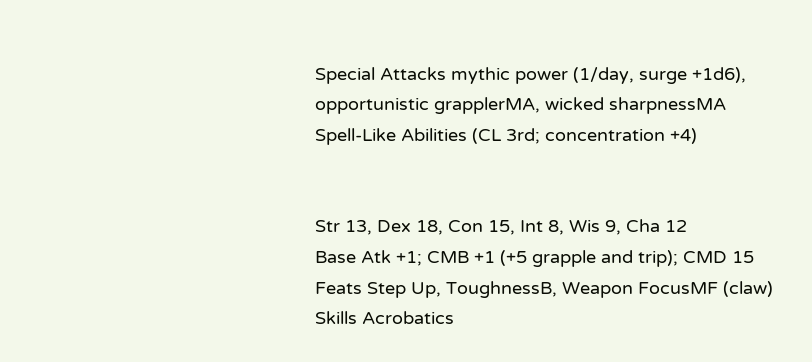Special Attacks mythic power (1/day, surge +1d6), opportunistic grapplerMA, wicked sharpnessMA
Spell-Like Abilities (CL 3rd; concentration +4)


Str 13, Dex 18, Con 15, Int 8, Wis 9, Cha 12
Base Atk +1; CMB +1 (+5 grapple and trip); CMD 15
Feats Step Up, ToughnessB, Weapon FocusMF (claw)
Skills Acrobatics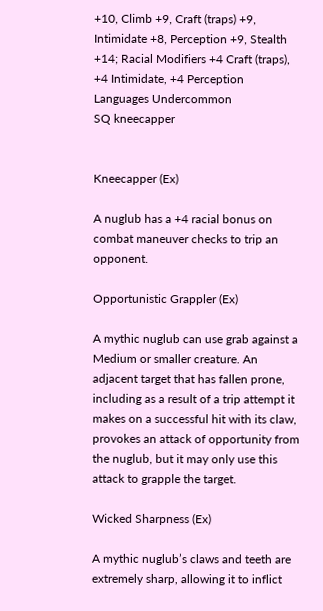+10, Climb +9, Craft (traps) +9, Intimidate +8, Perception +9, Stealth +14; Racial Modifiers +4 Craft (traps), +4 Intimidate, +4 Perception
Languages Undercommon
SQ kneecapper


Kneecapper (Ex)

A nuglub has a +4 racial bonus on combat maneuver checks to trip an opponent.

Opportunistic Grappler (Ex)

A mythic nuglub can use grab against a Medium or smaller creature. An adjacent target that has fallen prone, including as a result of a trip attempt it makes on a successful hit with its claw, provokes an attack of opportunity from the nuglub, but it may only use this attack to grapple the target.

Wicked Sharpness (Ex)

A mythic nuglub’s claws and teeth are extremely sharp, allowing it to inflict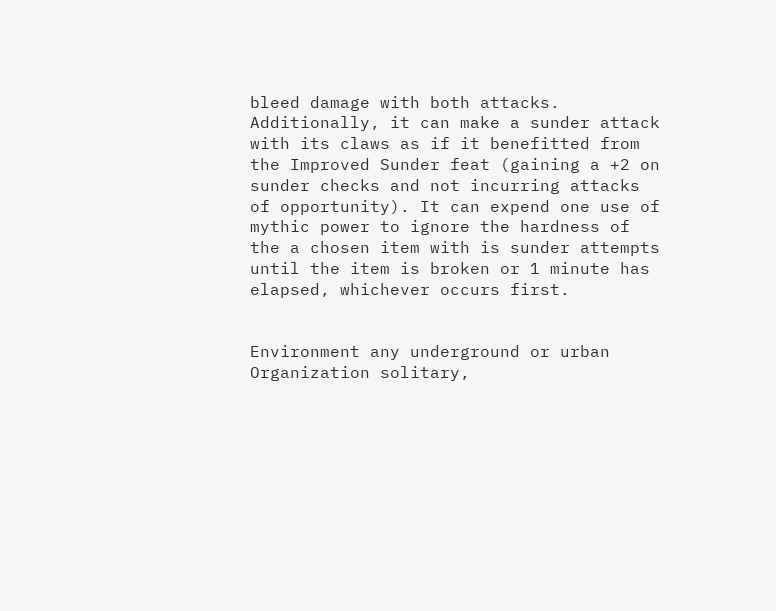bleed damage with both attacks. Additionally, it can make a sunder attack with its claws as if it benefitted from the Improved Sunder feat (gaining a +2 on sunder checks and not incurring attacks of opportunity). It can expend one use of mythic power to ignore the hardness of the a chosen item with is sunder attempts until the item is broken or 1 minute has elapsed, whichever occurs first.


Environment any underground or urban
Organization solitary,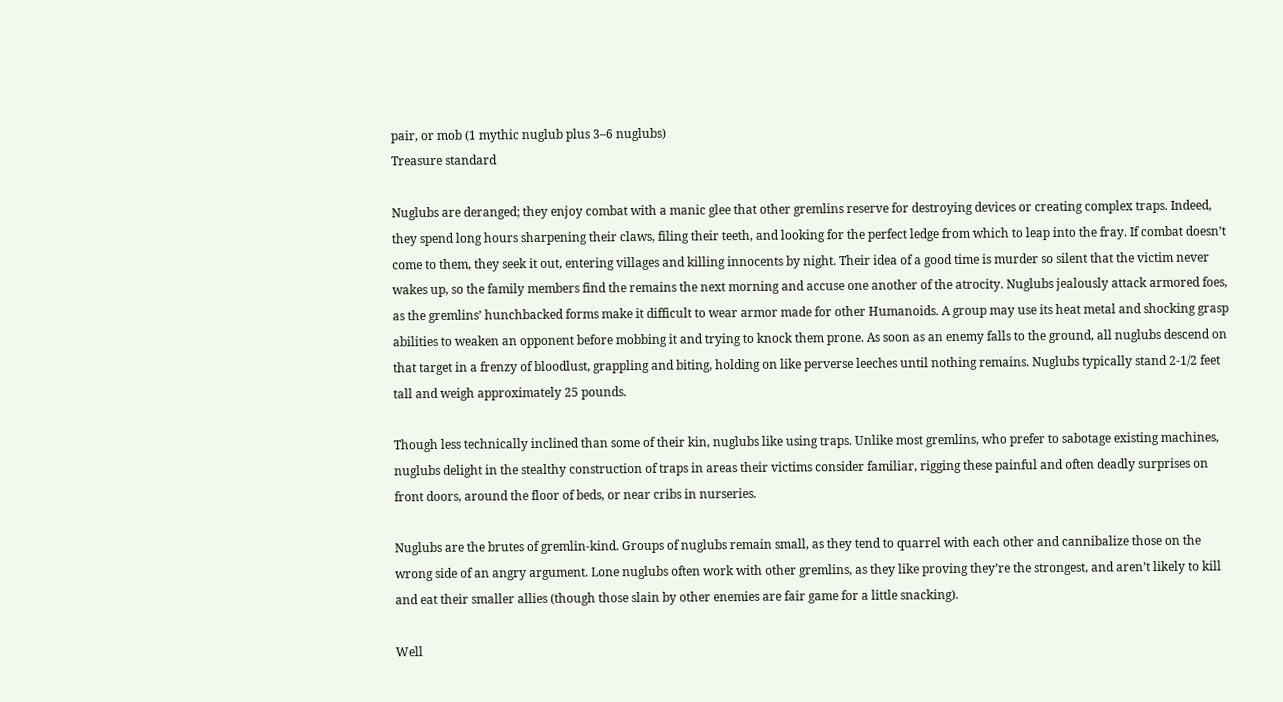pair, or mob (1 mythic nuglub plus 3–6 nuglubs)
Treasure standard

Nuglubs are deranged; they enjoy combat with a manic glee that other gremlins reserve for destroying devices or creating complex traps. Indeed, they spend long hours sharpening their claws, filing their teeth, and looking for the perfect ledge from which to leap into the fray. If combat doesn’t come to them, they seek it out, entering villages and killing innocents by night. Their idea of a good time is murder so silent that the victim never wakes up, so the family members find the remains the next morning and accuse one another of the atrocity. Nuglubs jealously attack armored foes, as the gremlins’ hunchbacked forms make it difficult to wear armor made for other Humanoids. A group may use its heat metal and shocking grasp abilities to weaken an opponent before mobbing it and trying to knock them prone. As soon as an enemy falls to the ground, all nuglubs descend on that target in a frenzy of bloodlust, grappling and biting, holding on like perverse leeches until nothing remains. Nuglubs typically stand 2-1/2 feet tall and weigh approximately 25 pounds.

Though less technically inclined than some of their kin, nuglubs like using traps. Unlike most gremlins, who prefer to sabotage existing machines, nuglubs delight in the stealthy construction of traps in areas their victims consider familiar, rigging these painful and often deadly surprises on front doors, around the floor of beds, or near cribs in nurseries.

Nuglubs are the brutes of gremlin-kind. Groups of nuglubs remain small, as they tend to quarrel with each other and cannibalize those on the wrong side of an angry argument. Lone nuglubs often work with other gremlins, as they like proving they’re the strongest, and aren’t likely to kill and eat their smaller allies (though those slain by other enemies are fair game for a little snacking).

Well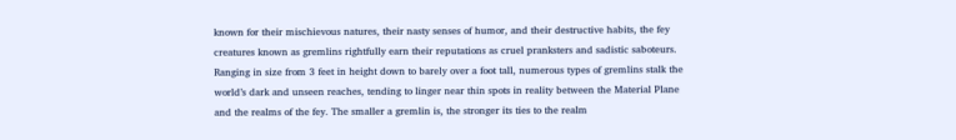known for their mischievous natures, their nasty senses of humor, and their destructive habits, the fey creatures known as gremlins rightfully earn their reputations as cruel pranksters and sadistic saboteurs. Ranging in size from 3 feet in height down to barely over a foot tall, numerous types of gremlins stalk the world’s dark and unseen reaches, tending to linger near thin spots in reality between the Material Plane and the realms of the fey. The smaller a gremlin is, the stronger its ties to the realm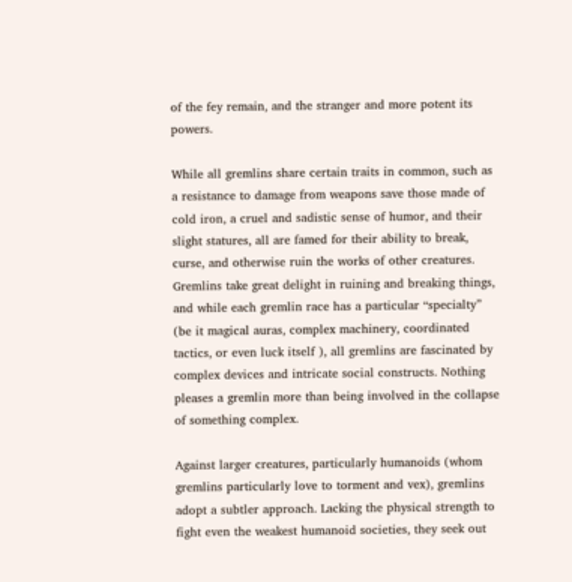of the fey remain, and the stranger and more potent its powers.

While all gremlins share certain traits in common, such as a resistance to damage from weapons save those made of cold iron, a cruel and sadistic sense of humor, and their slight statures, all are famed for their ability to break, curse, and otherwise ruin the works of other creatures. Gremlins take great delight in ruining and breaking things, and while each gremlin race has a particular “specialty” (be it magical auras, complex machinery, coordinated tactics, or even luck itself ), all gremlins are fascinated by complex devices and intricate social constructs. Nothing pleases a gremlin more than being involved in the collapse of something complex.

Against larger creatures, particularly humanoids (whom gremlins particularly love to torment and vex), gremlins adopt a subtler approach. Lacking the physical strength to fight even the weakest humanoid societies, they seek out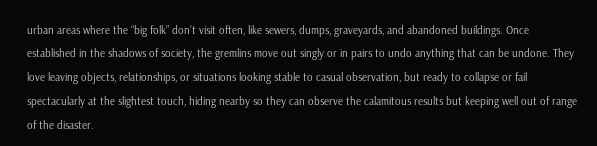urban areas where the “big folk” don’t visit often, like sewers, dumps, graveyards, and abandoned buildings. Once established in the shadows of society, the gremlins move out singly or in pairs to undo anything that can be undone. They love leaving objects, relationships, or situations looking stable to casual observation, but ready to collapse or fail spectacularly at the slightest touch, hiding nearby so they can observe the calamitous results but keeping well out of range of the disaster.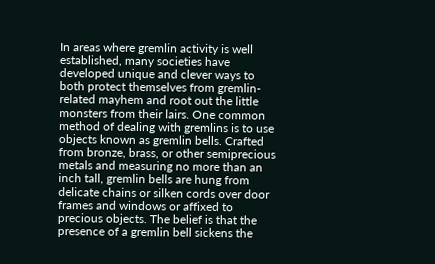In areas where gremlin activity is well established, many societies have developed unique and clever ways to both protect themselves from gremlin-related mayhem and root out the little monsters from their lairs. One common method of dealing with gremlins is to use objects known as gremlin bells. Crafted from bronze, brass, or other semiprecious metals and measuring no more than an inch tall, gremlin bells are hung from delicate chains or silken cords over door frames and windows or affixed to precious objects. The belief is that the presence of a gremlin bell sickens the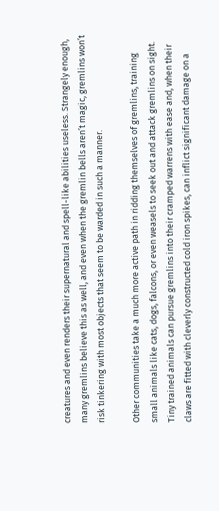creatures and even renders their supernatural and spell-like abilities useless. Strangely enough, many gremlins believe this as well, and even when the gremlin bells aren’t magic, gremlins won’t risk tinkering with most objects that seem to be warded in such a manner.

Other communities take a much more active path in ridding themselves of gremlins, training small animals like cats, dogs, falcons, or even weasels to seek out and attack gremlins on sight. Tiny trained animals can pursue gremlins into their cramped warrens with ease and, when their claws are fitted with cleverly constructed cold iron spikes, can inflict significant damage on a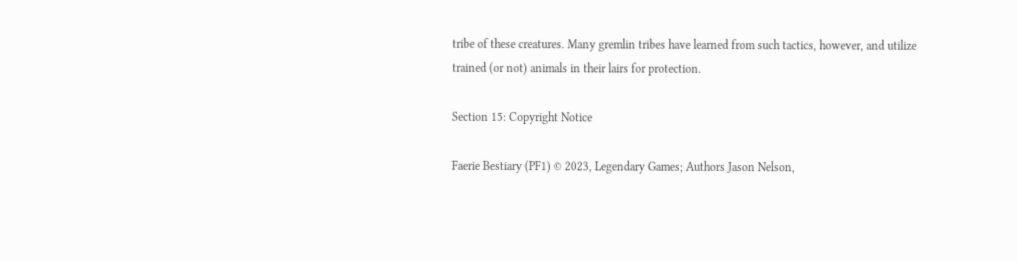tribe of these creatures. Many gremlin tribes have learned from such tactics, however, and utilize trained (or not) animals in their lairs for protection.

Section 15: Copyright Notice

Faerie Bestiary (PF1) © 2023, Legendary Games; Authors Jason Nelson,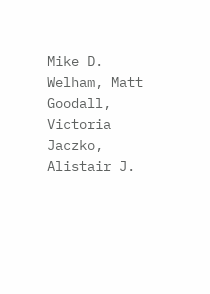Mike D. Welham, Matt Goodall, Victoria Jaczko, Alistair J.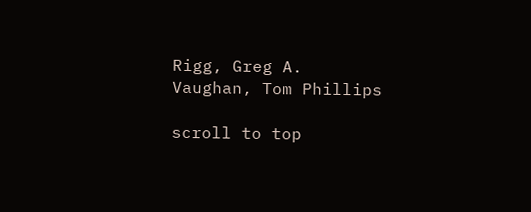Rigg, Greg A. Vaughan, Tom Phillips

scroll to top